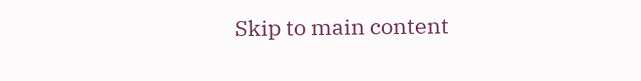Skip to main content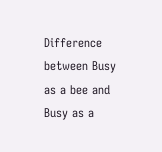Difference between Busy as a bee and Busy as a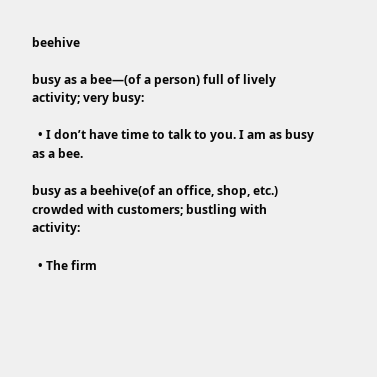beehive

busy as a bee—(of a person) full of lively activity; very busy:

  • I don’t have time to talk to you. I am as busy as a bee.

busy as a beehive(of an office, shop, etc.) crowded with customers; bustling with activity:

  • The firm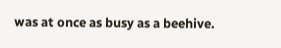was at once as busy as a beehive.